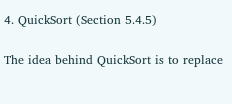4. QuickSort (Section 5.4.5)

The idea behind QuickSort is to replace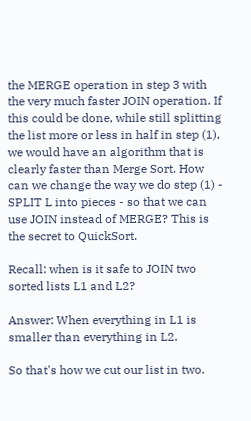the MERGE operation in step 3 with the very much faster JOIN operation. If this could be done, while still splitting the list more or less in half in step (1), we would have an algorithm that is clearly faster than Merge Sort. How can we change the way we do step (1) - SPLIT L into pieces - so that we can use JOIN instead of MERGE? This is the secret to QuickSort.

Recall: when is it safe to JOIN two sorted lists L1 and L2?

Answer: When everything in L1 is smaller than everything in L2.

So that's how we cut our list in two.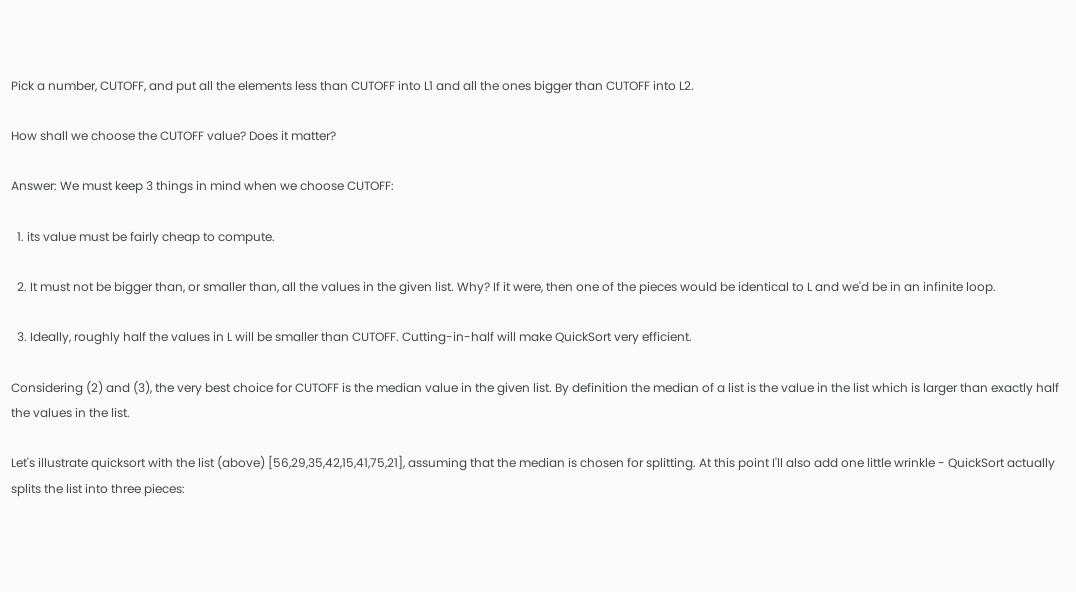Pick a number, CUTOFF, and put all the elements less than CUTOFF into L1 and all the ones bigger than CUTOFF into L2.

How shall we choose the CUTOFF value? Does it matter?

Answer: We must keep 3 things in mind when we choose CUTOFF:

  1. its value must be fairly cheap to compute.

  2. It must not be bigger than, or smaller than, all the values in the given list. Why? If it were, then one of the pieces would be identical to L and we'd be in an infinite loop.

  3. Ideally, roughly half the values in L will be smaller than CUTOFF. Cutting-in-half will make QuickSort very efficient.

Considering (2) and (3), the very best choice for CUTOFF is the median value in the given list. By definition the median of a list is the value in the list which is larger than exactly half the values in the list.

Let's illustrate quicksort with the list (above) [56,29,35,42,15,41,75,21], assuming that the median is chosen for splitting. At this point I'll also add one little wrinkle - QuickSort actually splits the list into three pieces: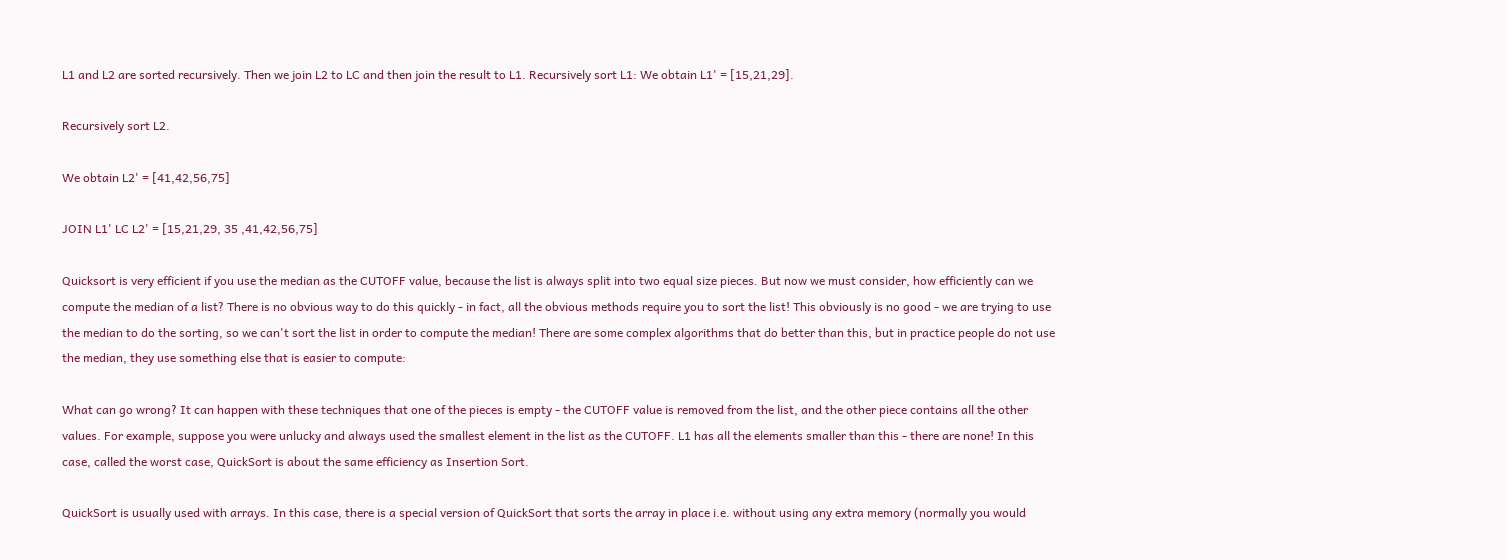L1 and L2 are sorted recursively. Then we join L2 to LC and then join the result to L1. Recursively sort L1: We obtain L1' = [15,21,29].

Recursively sort L2.

We obtain L2' = [41,42,56,75]

JOIN L1' LC L2' = [15,21,29, 35 ,41,42,56,75]

Quicksort is very efficient if you use the median as the CUTOFF value, because the list is always split into two equal size pieces. But now we must consider, how efficiently can we compute the median of a list? There is no obvious way to do this quickly - in fact, all the obvious methods require you to sort the list! This obviously is no good - we are trying to use the median to do the sorting, so we can't sort the list in order to compute the median! There are some complex algorithms that do better than this, but in practice people do not use the median, they use something else that is easier to compute:

What can go wrong? It can happen with these techniques that one of the pieces is empty - the CUTOFF value is removed from the list, and the other piece contains all the other values. For example, suppose you were unlucky and always used the smallest element in the list as the CUTOFF. L1 has all the elements smaller than this - there are none! In this case, called the worst case, QuickSort is about the same efficiency as Insertion Sort.

QuickSort is usually used with arrays. In this case, there is a special version of QuickSort that sorts the array in place i.e. without using any extra memory (normally you would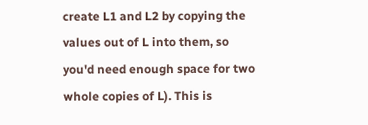create L1 and L2 by copying the values out of L into them, so you'd need enough space for two whole copies of L). This is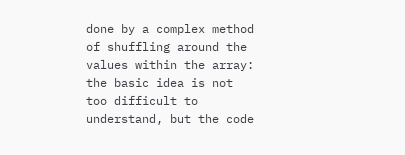done by a complex method of shuffling around the values within the array: the basic idea is not too difficult to understand, but the code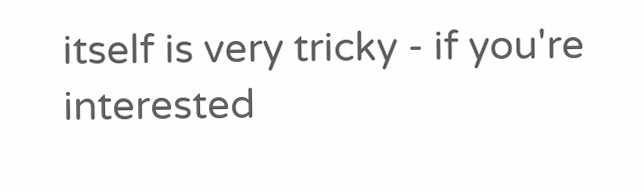itself is very tricky - if you're interested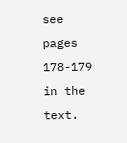see pages 178-179 in the text.